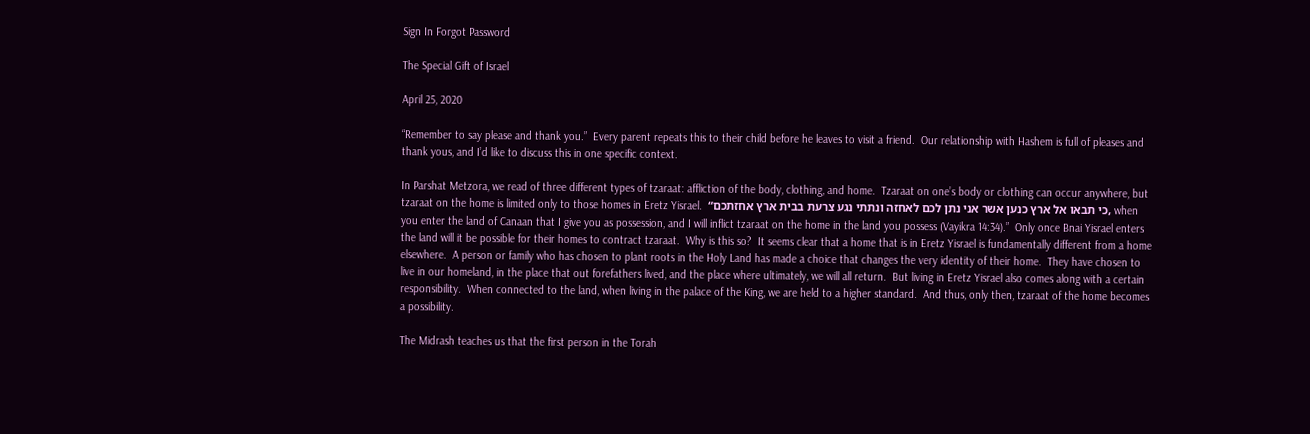Sign In Forgot Password

The Special Gift of Israel

April 25, 2020

“Remember to say please and thank you.”  Every parent repeats this to their child before he leaves to visit a friend.  Our relationship with Hashem is full of pleases and thank yous, and I’d like to discuss this in one specific context.

In Parshat Metzora, we read of three different types of tzaraat: affliction of the body, clothing, and home.  Tzaraat on one’s body or clothing can occur anywhere, but tzaraat on the home is limited only to those homes in Eretz Yisrael.  “כי תבאו אל ארץ כנען אשר אני נתן לכם לאחזה ונתתי נגע צרעת בבית ארץ אחזתכם, when you enter the land of Canaan that I give you as possession, and I will inflict tzaraat on the home in the land you possess (Vayikra 14:34).”  Only once Bnai Yisrael enters the land will it be possible for their homes to contract tzaraat.  Why is this so?  It seems clear that a home that is in Eretz Yisrael is fundamentally different from a home elsewhere.  A person or family who has chosen to plant roots in the Holy Land has made a choice that changes the very identity of their home.  They have chosen to live in our homeland, in the place that out forefathers lived, and the place where ultimately, we will all return.  But living in Eretz Yisrael also comes along with a certain responsibility.  When connected to the land, when living in the palace of the King, we are held to a higher standard.  And thus, only then, tzaraat of the home becomes a possibility.

The Midrash teaches us that the first person in the Torah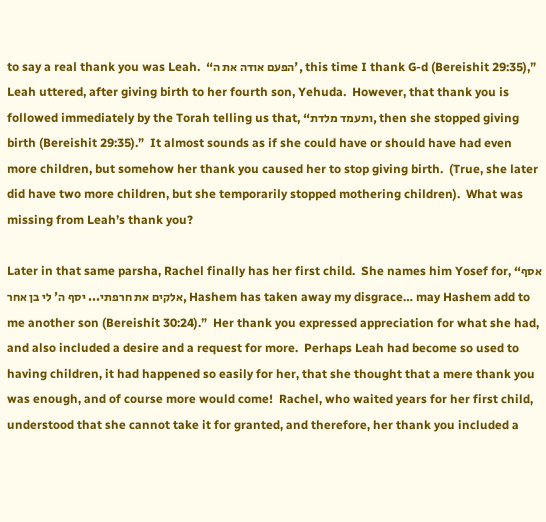to say a real thank you was Leah.  “הפעם אודה את ה', this time I thank G-d (Bereishit 29:35),” Leah uttered, after giving birth to her fourth son, Yehuda.  However, that thank you is followed immediately by the Torah telling us that, “ותעמד מלדת, then she stopped giving birth (Bereishit 29:35).”  It almost sounds as if she could have or should have had even more children, but somehow her thank you caused her to stop giving birth.  (True, she later did have two more children, but she temporarily stopped mothering children).  What was missing from Leah’s thank you?

Later in that same parsha, Rachel finally has her first child.  She names him Yosef for, “אסף אלקים את חרפתי... יסף ה' לי בן אחר, Hashem has taken away my disgrace… may Hashem add to me another son (Bereishit 30:24).”  Her thank you expressed appreciation for what she had, and also included a desire and a request for more.  Perhaps Leah had become so used to having children, it had happened so easily for her, that she thought that a mere thank you was enough, and of course more would come!  Rachel, who waited years for her first child, understood that she cannot take it for granted, and therefore, her thank you included a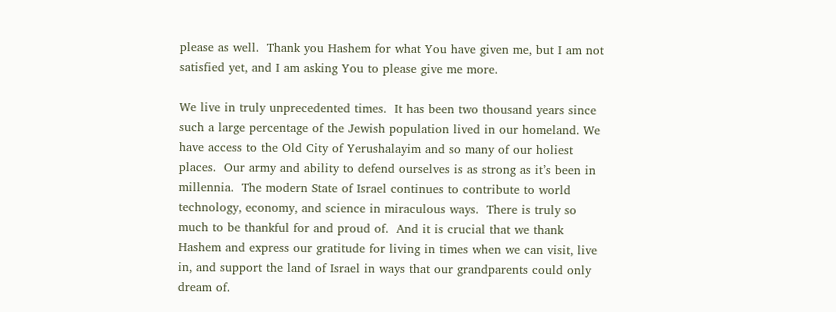please as well.  Thank you Hashem for what You have given me, but I am not satisfied yet, and I am asking You to please give me more.

We live in truly unprecedented times.  It has been two thousand years since such a large percentage of the Jewish population lived in our homeland. We have access to the Old City of Yerushalayim and so many of our holiest places.  Our army and ability to defend ourselves is as strong as it’s been in millennia.  The modern State of Israel continues to contribute to world technology, economy, and science in miraculous ways.  There is truly so much to be thankful for and proud of.  And it is crucial that we thank Hashem and express our gratitude for living in times when we can visit, live in, and support the land of Israel in ways that our grandparents could only dream of.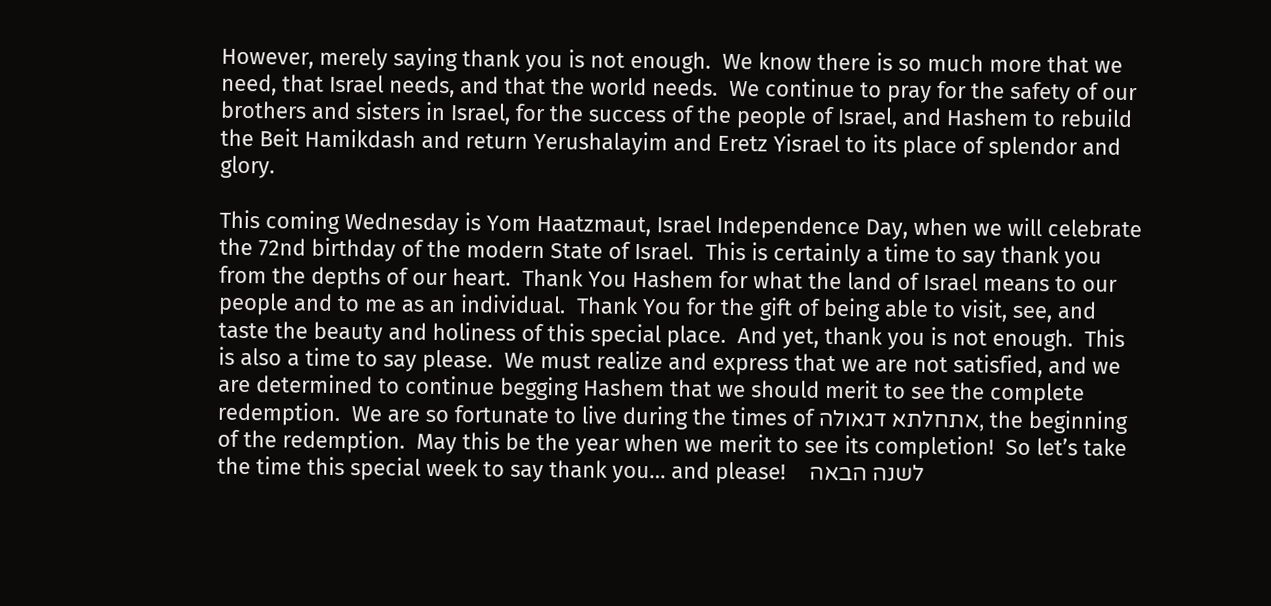However, merely saying thank you is not enough.  We know there is so much more that we need, that Israel needs, and that the world needs.  We continue to pray for the safety of our brothers and sisters in Israel, for the success of the people of Israel, and Hashem to rebuild the Beit Hamikdash and return Yerushalayim and Eretz Yisrael to its place of splendor and glory.

This coming Wednesday is Yom Haatzmaut, Israel Independence Day, when we will celebrate the 72nd birthday of the modern State of Israel.  This is certainly a time to say thank you from the depths of our heart.  Thank You Hashem for what the land of Israel means to our people and to me as an individual.  Thank You for the gift of being able to visit, see, and taste the beauty and holiness of this special place.  And yet, thank you is not enough.  This is also a time to say please.  We must realize and express that we are not satisfied, and we are determined to continue begging Hashem that we should merit to see the complete redemption.  We are so fortunate to live during the times of אתחלתא דגאולה, the beginning of the redemption.  May this be the year when we merit to see its completion!  So let’s take the time this special week to say thank you… and please!    לשנה הבאה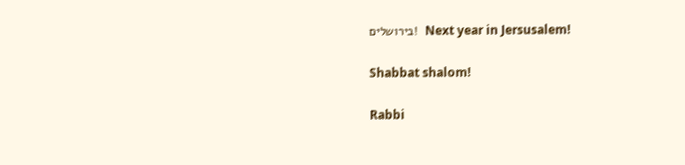בירושלים!  Next year in Jersusalem!

Shabbat shalom!

Rabbi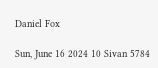Daniel Fox

Sun, June 16 2024 10 Sivan 5784